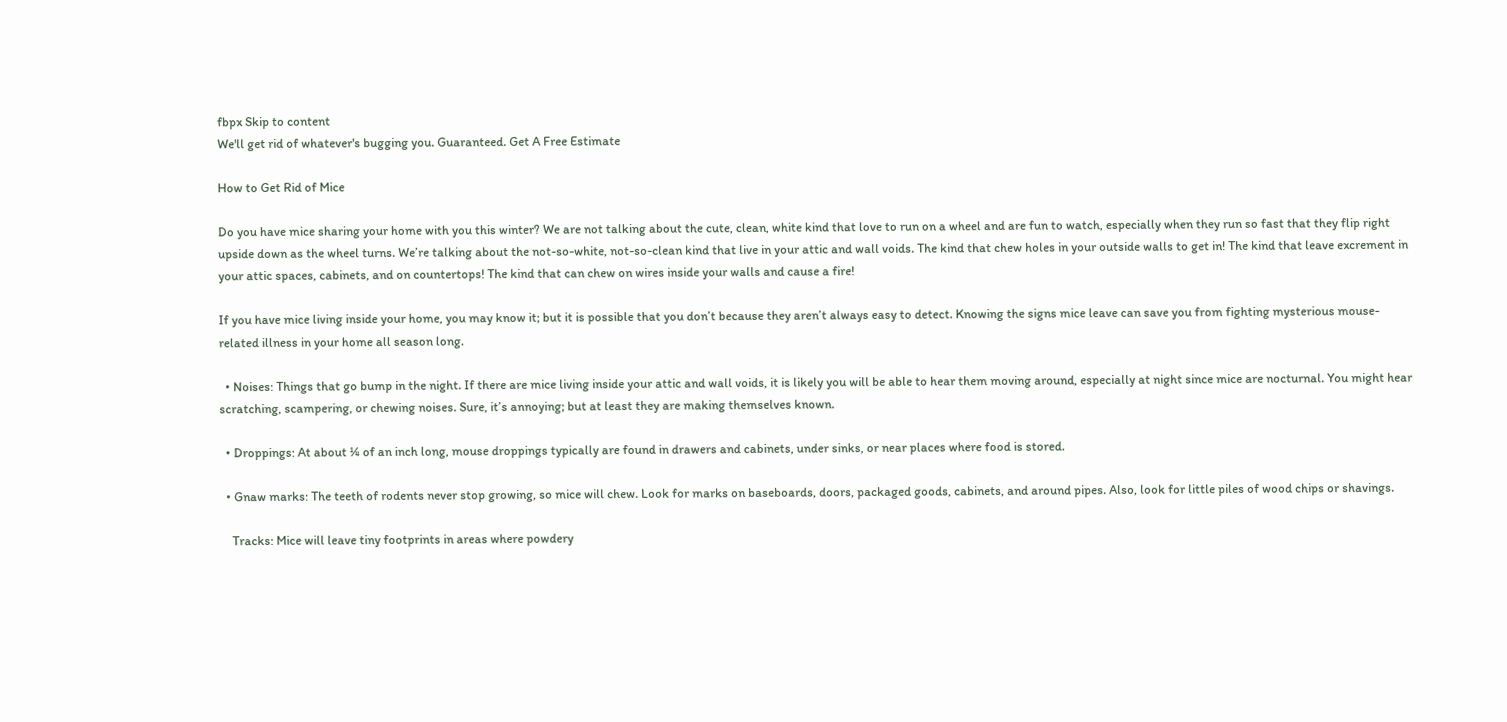fbpx Skip to content
We'll get rid of whatever's bugging you. Guaranteed. Get A Free Estimate

How to Get Rid of Mice

Do you have mice sharing your home with you this winter? We are not talking about the cute, clean, white kind that love to run on a wheel and are fun to watch, especially when they run so fast that they flip right upside down as the wheel turns. We’re talking about the not-so-white, not-so-clean kind that live in your attic and wall voids. The kind that chew holes in your outside walls to get in! The kind that leave excrement in your attic spaces, cabinets, and on countertops! The kind that can chew on wires inside your walls and cause a fire!

If you have mice living inside your home, you may know it; but it is possible that you don’t because they aren’t always easy to detect. Knowing the signs mice leave can save you from fighting mysterious mouse-related illness in your home all season long.

  • Noises: Things that go bump in the night. If there are mice living inside your attic and wall voids, it is likely you will be able to hear them moving around, especially at night since mice are nocturnal. You might hear scratching, scampering, or chewing noises. Sure, it’s annoying; but at least they are making themselves known.

  • Droppings: At about ¼ of an inch long, mouse droppings typically are found in drawers and cabinets, under sinks, or near places where food is stored.

  • Gnaw marks: The teeth of rodents never stop growing, so mice will chew. Look for marks on baseboards, doors, packaged goods, cabinets, and around pipes. Also, look for little piles of wood chips or shavings.

    Tracks: Mice will leave tiny footprints in areas where powdery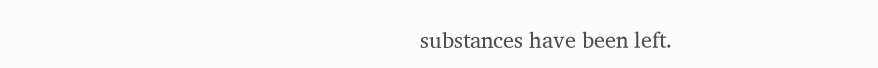substances have been left.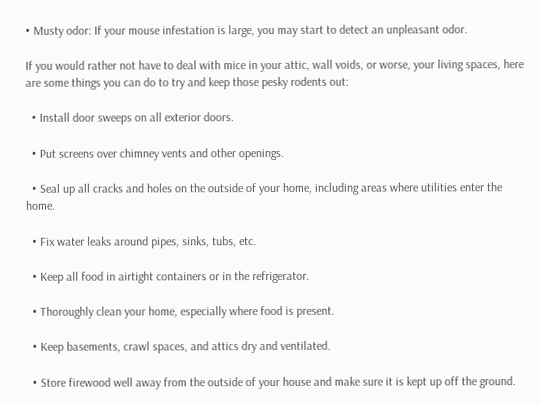• Musty odor: If your mouse infestation is large, you may start to detect an unpleasant odor.

If you would rather not have to deal with mice in your attic, wall voids, or worse, your living spaces, here are some things you can do to try and keep those pesky rodents out:

  • Install door sweeps on all exterior doors.

  • Put screens over chimney vents and other openings.

  • Seal up all cracks and holes on the outside of your home, including areas where utilities enter the home.

  • Fix water leaks around pipes, sinks, tubs, etc.

  • Keep all food in airtight containers or in the refrigerator.

  • Thoroughly clean your home, especially where food is present.

  • Keep basements, crawl spaces, and attics dry and ventilated.

  • Store firewood well away from the outside of your house and make sure it is kept up off the ground.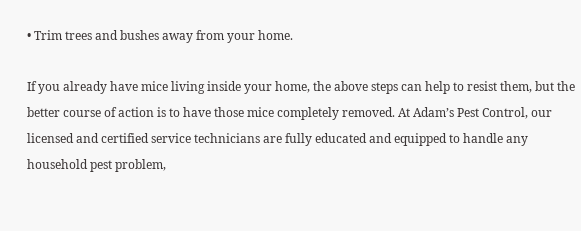• Trim trees and bushes away from your home.

If you already have mice living inside your home, the above steps can help to resist them, but the better course of action is to have those mice completely removed. At Adam’s Pest Control, our licensed and certified service technicians are fully educated and equipped to handle any household pest problem,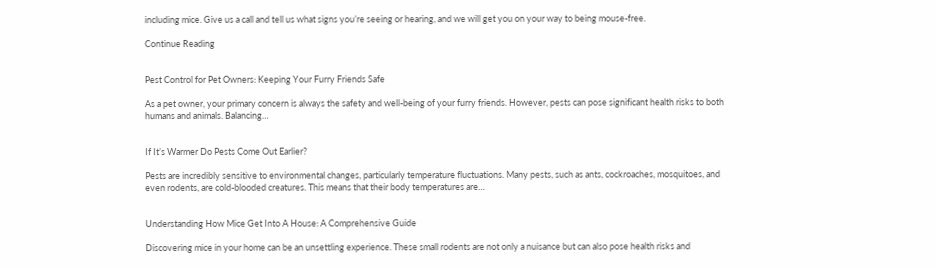including mice. Give us a call and tell us what signs you’re seeing or hearing, and we will get you on your way to being mouse-free.

Continue Reading


Pest Control for Pet Owners: Keeping Your Furry Friends Safe

As a pet owner, your primary concern is always the safety and well-being of your furry friends. However, pests can pose significant health risks to both humans and animals. Balancing…


If It’s Warmer Do Pests Come Out Earlier?

Pests are incredibly sensitive to environmental changes, particularly temperature fluctuations. Many pests, such as ants, cockroaches, mosquitoes, and even rodents, are cold-blooded creatures. This means that their body temperatures are…


Understanding How Mice Get Into A House: A Comprehensive Guide

Discovering mice in your home can be an unsettling experience. These small rodents are not only a nuisance but can also pose health risks and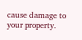cause damage to your property.